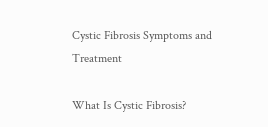Cystic Fibrosis Symptoms and Treatment

What Is Cystic Fibrosis?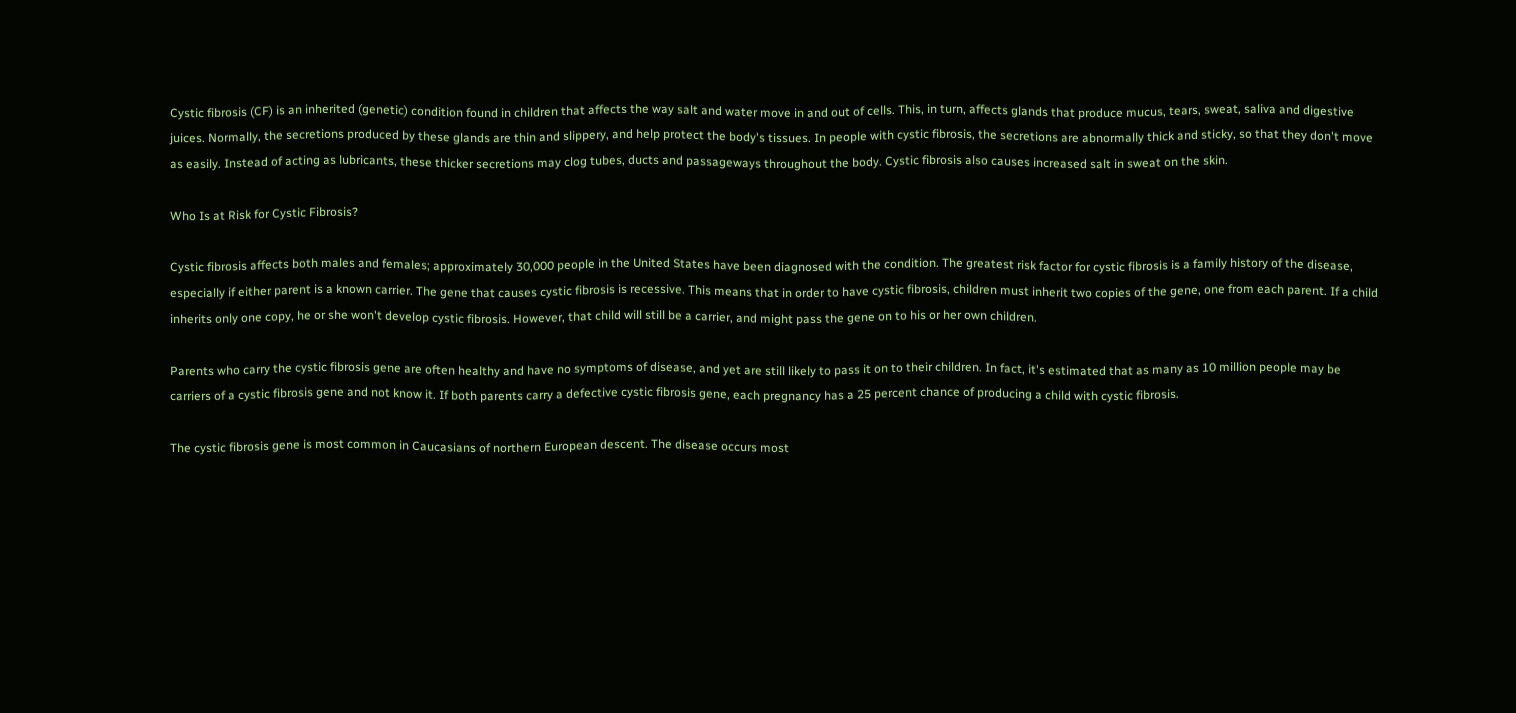Cystic fibrosis (CF) is an inherited (genetic) condition found in children that affects the way salt and water move in and out of cells. This, in turn, affects glands that produce mucus, tears, sweat, saliva and digestive juices. Normally, the secretions produced by these glands are thin and slippery, and help protect the body's tissues. In people with cystic fibrosis, the secretions are abnormally thick and sticky, so that they don't move as easily. Instead of acting as lubricants, these thicker secretions may clog tubes, ducts and passageways throughout the body. Cystic fibrosis also causes increased salt in sweat on the skin.

Who Is at Risk for Cystic Fibrosis?

Cystic fibrosis affects both males and females; approximately 30,000 people in the United States have been diagnosed with the condition. The greatest risk factor for cystic fibrosis is a family history of the disease, especially if either parent is a known carrier. The gene that causes cystic fibrosis is recessive. This means that in order to have cystic fibrosis, children must inherit two copies of the gene, one from each parent. If a child inherits only one copy, he or she won't develop cystic fibrosis. However, that child will still be a carrier, and might pass the gene on to his or her own children.

Parents who carry the cystic fibrosis gene are often healthy and have no symptoms of disease, and yet are still likely to pass it on to their children. In fact, it's estimated that as many as 10 million people may be carriers of a cystic fibrosis gene and not know it. If both parents carry a defective cystic fibrosis gene, each pregnancy has a 25 percent chance of producing a child with cystic fibrosis.

The cystic fibrosis gene is most common in Caucasians of northern European descent. The disease occurs most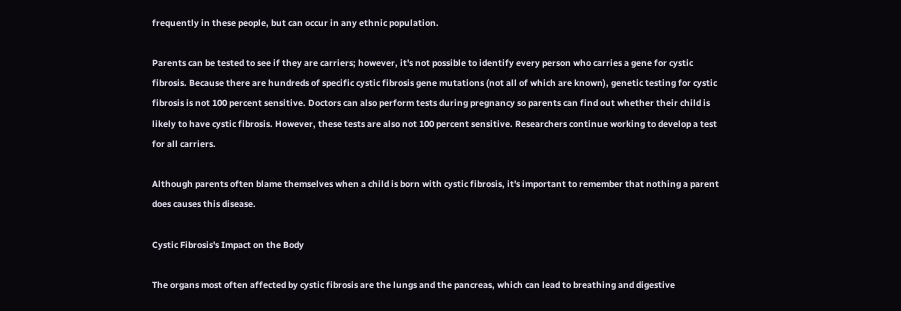frequently in these people, but can occur in any ethnic population.

Parents can be tested to see if they are carriers; however, it's not possible to identify every person who carries a gene for cystic fibrosis. Because there are hundreds of specific cystic fibrosis gene mutations (not all of which are known), genetic testing for cystic fibrosis is not 100 percent sensitive. Doctors can also perform tests during pregnancy so parents can find out whether their child is likely to have cystic fibrosis. However, these tests are also not 100 percent sensitive. Researchers continue working to develop a test for all carriers.

Although parents often blame themselves when a child is born with cystic fibrosis, it's important to remember that nothing a parent does causes this disease.

Cystic Fibrosis's Impact on the Body

The organs most often affected by cystic fibrosis are the lungs and the pancreas, which can lead to breathing and digestive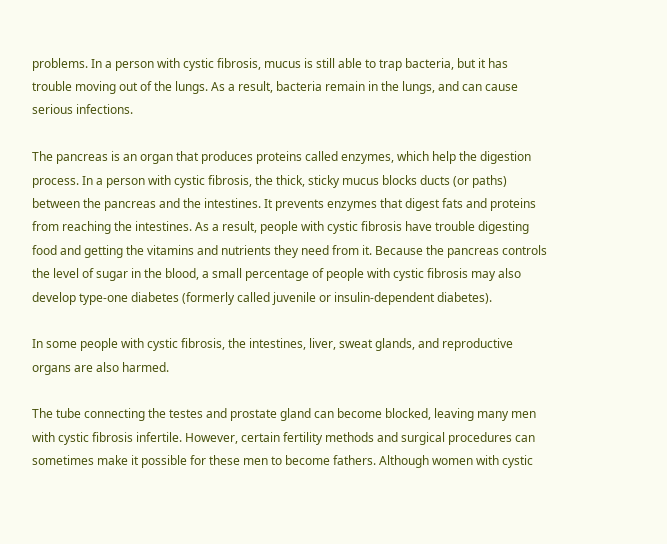problems. In a person with cystic fibrosis, mucus is still able to trap bacteria, but it has trouble moving out of the lungs. As a result, bacteria remain in the lungs, and can cause serious infections.

The pancreas is an organ that produces proteins called enzymes, which help the digestion process. In a person with cystic fibrosis, the thick, sticky mucus blocks ducts (or paths) between the pancreas and the intestines. It prevents enzymes that digest fats and proteins from reaching the intestines. As a result, people with cystic fibrosis have trouble digesting food and getting the vitamins and nutrients they need from it. Because the pancreas controls the level of sugar in the blood, a small percentage of people with cystic fibrosis may also develop type-one diabetes (formerly called juvenile or insulin-dependent diabetes).

In some people with cystic fibrosis, the intestines, liver, sweat glands, and reproductive organs are also harmed.

The tube connecting the testes and prostate gland can become blocked, leaving many men with cystic fibrosis infertile. However, certain fertility methods and surgical procedures can sometimes make it possible for these men to become fathers. Although women with cystic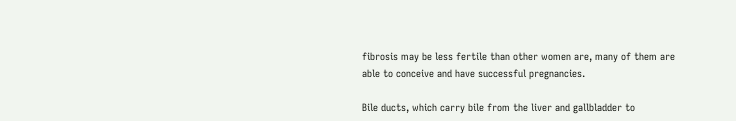fibrosis may be less fertile than other women are, many of them are able to conceive and have successful pregnancies.

Bile ducts, which carry bile from the liver and gallbladder to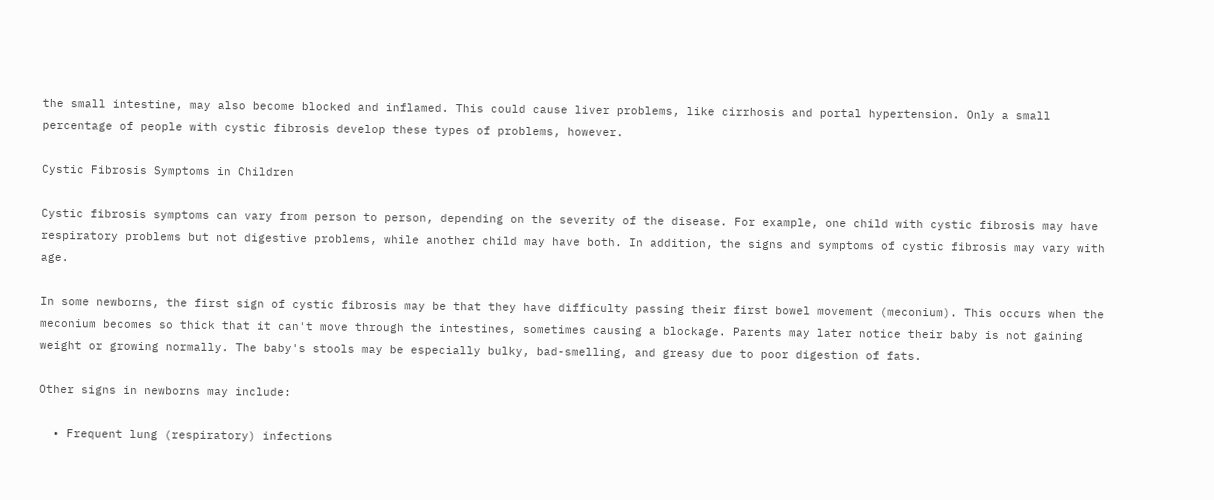the small intestine, may also become blocked and inflamed. This could cause liver problems, like cirrhosis and portal hypertension. Only a small percentage of people with cystic fibrosis develop these types of problems, however.

Cystic Fibrosis Symptoms in Children

Cystic fibrosis symptoms can vary from person to person, depending on the severity of the disease. For example, one child with cystic fibrosis may have respiratory problems but not digestive problems, while another child may have both. In addition, the signs and symptoms of cystic fibrosis may vary with age.

In some newborns, the first sign of cystic fibrosis may be that they have difficulty passing their first bowel movement (meconium). This occurs when the meconium becomes so thick that it can't move through the intestines, sometimes causing a blockage. Parents may later notice their baby is not gaining weight or growing normally. The baby's stools may be especially bulky, bad-smelling, and greasy due to poor digestion of fats.

Other signs in newborns may include:

  • Frequent lung (respiratory) infections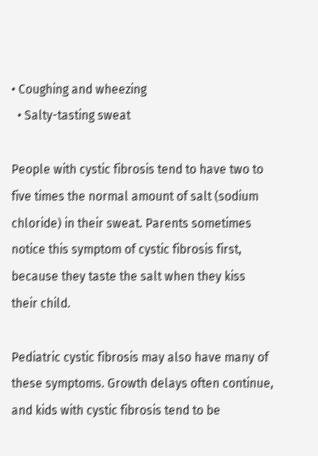• Coughing and wheezing
  • Salty-tasting sweat

People with cystic fibrosis tend to have two to five times the normal amount of salt (sodium chloride) in their sweat. Parents sometimes notice this symptom of cystic fibrosis first, because they taste the salt when they kiss their child.

Pediatric cystic fibrosis may also have many of these symptoms. Growth delays often continue, and kids with cystic fibrosis tend to be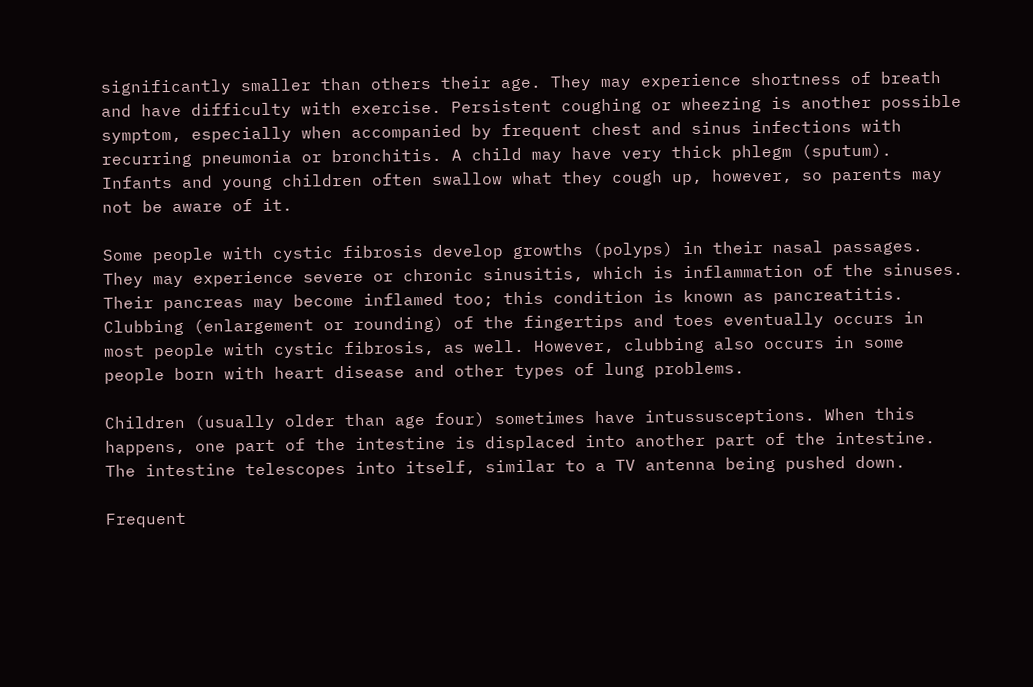significantly smaller than others their age. They may experience shortness of breath and have difficulty with exercise. Persistent coughing or wheezing is another possible symptom, especially when accompanied by frequent chest and sinus infections with recurring pneumonia or bronchitis. A child may have very thick phlegm (sputum). Infants and young children often swallow what they cough up, however, so parents may not be aware of it.

Some people with cystic fibrosis develop growths (polyps) in their nasal passages. They may experience severe or chronic sinusitis, which is inflammation of the sinuses. Their pancreas may become inflamed too; this condition is known as pancreatitis. Clubbing (enlargement or rounding) of the fingertips and toes eventually occurs in most people with cystic fibrosis, as well. However, clubbing also occurs in some people born with heart disease and other types of lung problems.

Children (usually older than age four) sometimes have intussusceptions. When this happens, one part of the intestine is displaced into another part of the intestine. The intestine telescopes into itself, similar to a TV antenna being pushed down.

Frequent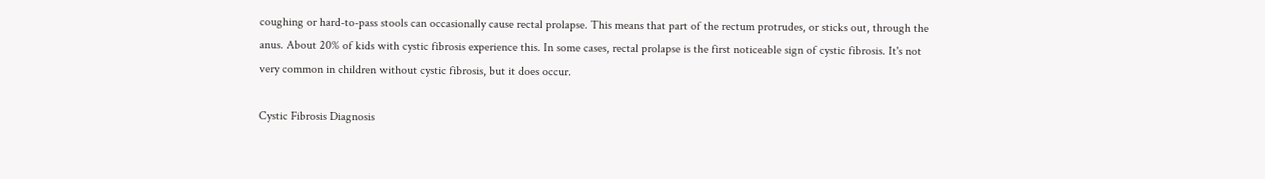coughing or hard-to-pass stools can occasionally cause rectal prolapse. This means that part of the rectum protrudes, or sticks out, through the anus. About 20% of kids with cystic fibrosis experience this. In some cases, rectal prolapse is the first noticeable sign of cystic fibrosis. It's not very common in children without cystic fibrosis, but it does occur.

Cystic Fibrosis Diagnosis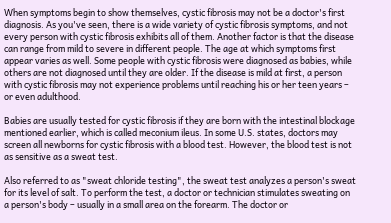When symptoms begin to show themselves, cystic fibrosis may not be a doctor's first diagnosis. As you've seen, there is a wide variety of cystic fibrosis symptoms, and not every person with cystic fibrosis exhibits all of them. Another factor is that the disease can range from mild to severe in different people. The age at which symptoms first appear varies as well. Some people with cystic fibrosis were diagnosed as babies, while others are not diagnosed until they are older. If the disease is mild at first, a person with cystic fibrosis may not experience problems until reaching his or her teen years – or even adulthood.

Babies are usually tested for cystic fibrosis if they are born with the intestinal blockage mentioned earlier, which is called meconium ileus. In some U.S. states, doctors may screen all newborns for cystic fibrosis with a blood test. However, the blood test is not as sensitive as a sweat test.

Also referred to as "sweat chloride testing", the sweat test analyzes a person's sweat for its level of salt. To perform the test, a doctor or technician stimulates sweating on a person's body – usually in a small area on the forearm. The doctor or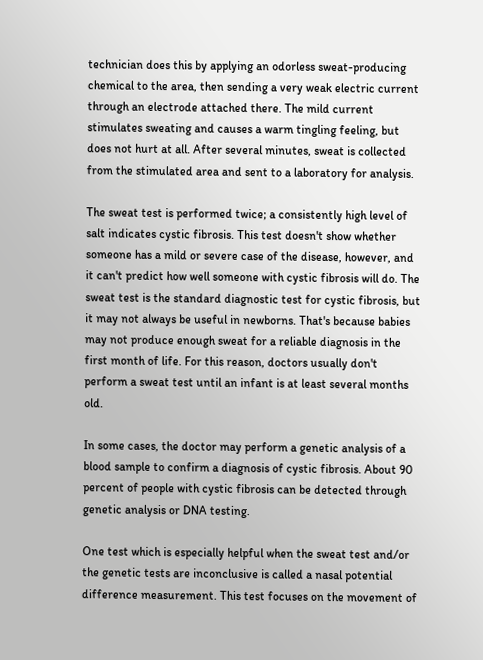technician does this by applying an odorless sweat-producing chemical to the area, then sending a very weak electric current through an electrode attached there. The mild current stimulates sweating and causes a warm tingling feeling, but does not hurt at all. After several minutes, sweat is collected from the stimulated area and sent to a laboratory for analysis.

The sweat test is performed twice; a consistently high level of salt indicates cystic fibrosis. This test doesn't show whether someone has a mild or severe case of the disease, however, and it can't predict how well someone with cystic fibrosis will do. The sweat test is the standard diagnostic test for cystic fibrosis, but it may not always be useful in newborns. That's because babies may not produce enough sweat for a reliable diagnosis in the first month of life. For this reason, doctors usually don't perform a sweat test until an infant is at least several months old.

In some cases, the doctor may perform a genetic analysis of a blood sample to confirm a diagnosis of cystic fibrosis. About 90 percent of people with cystic fibrosis can be detected through genetic analysis or DNA testing.

One test which is especially helpful when the sweat test and/or the genetic tests are inconclusive is called a nasal potential difference measurement. This test focuses on the movement of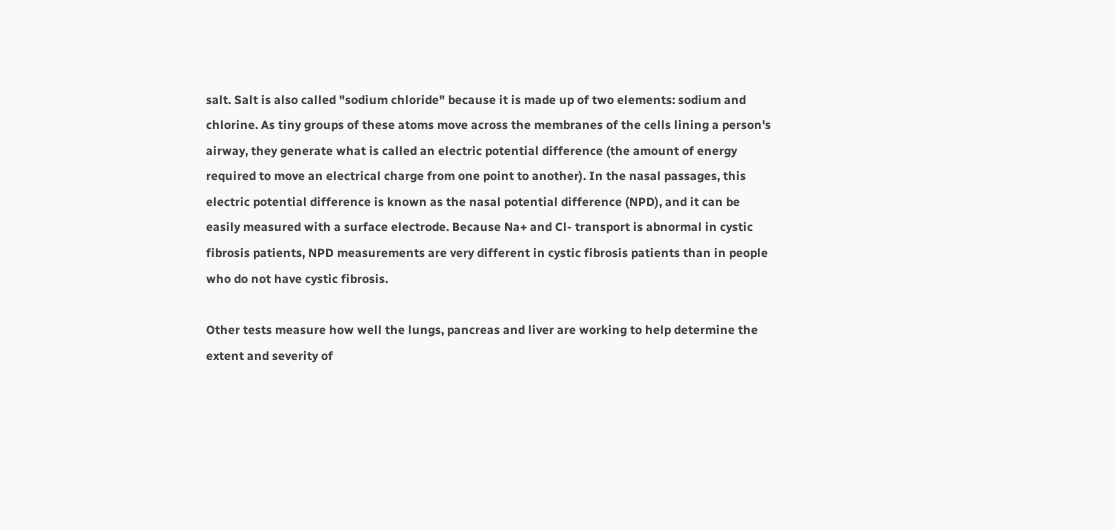salt. Salt is also called "sodium chloride" because it is made up of two elements: sodium and chlorine. As tiny groups of these atoms move across the membranes of the cells lining a person's airway, they generate what is called an electric potential difference (the amount of energy required to move an electrical charge from one point to another). In the nasal passages, this electric potential difference is known as the nasal potential difference (NPD), and it can be easily measured with a surface electrode. Because Na+ and Cl- transport is abnormal in cystic fibrosis patients, NPD measurements are very different in cystic fibrosis patients than in people who do not have cystic fibrosis.

Other tests measure how well the lungs, pancreas and liver are working to help determine the extent and severity of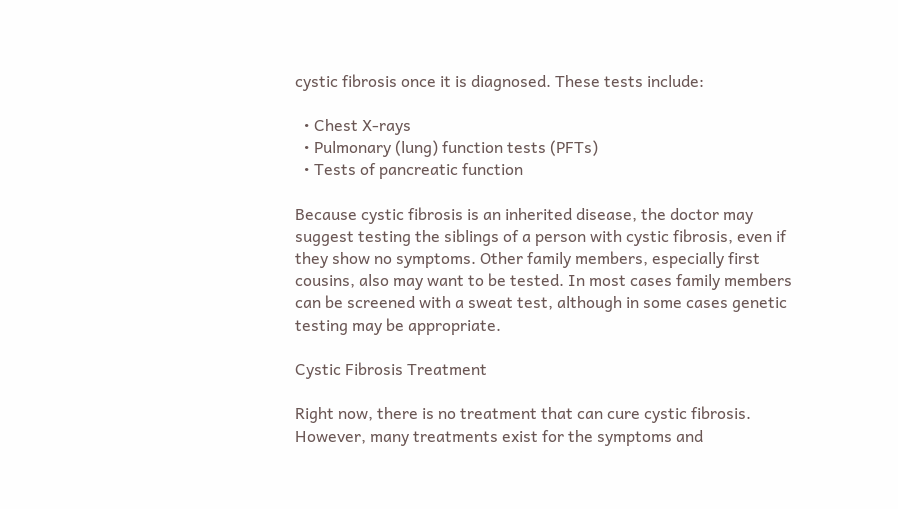cystic fibrosis once it is diagnosed. These tests include:

  • Chest X-rays
  • Pulmonary (lung) function tests (PFTs)
  • Tests of pancreatic function

Because cystic fibrosis is an inherited disease, the doctor may suggest testing the siblings of a person with cystic fibrosis, even if they show no symptoms. Other family members, especially first cousins, also may want to be tested. In most cases family members can be screened with a sweat test, although in some cases genetic testing may be appropriate.

Cystic Fibrosis Treatment

Right now, there is no treatment that can cure cystic fibrosis. However, many treatments exist for the symptoms and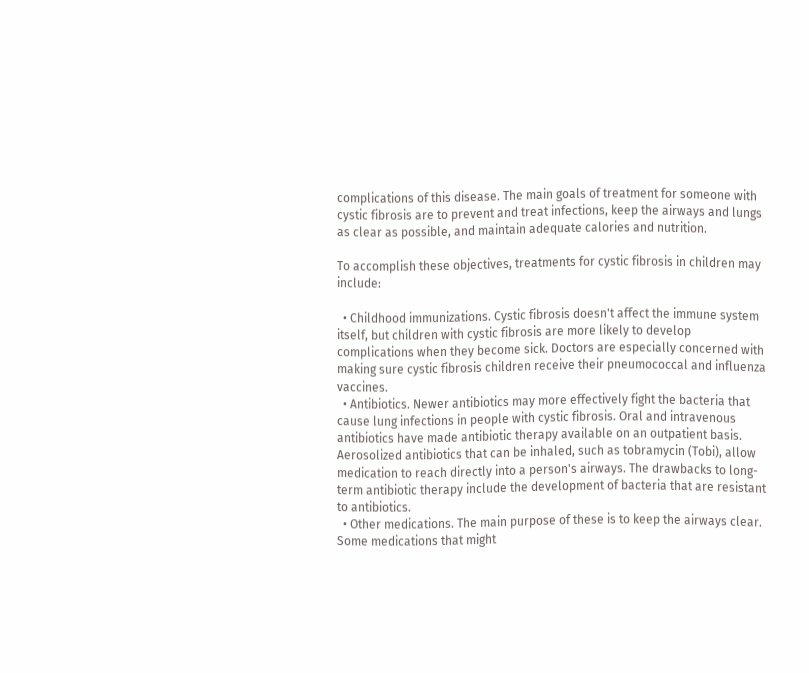complications of this disease. The main goals of treatment for someone with cystic fibrosis are to prevent and treat infections, keep the airways and lungs as clear as possible, and maintain adequate calories and nutrition.

To accomplish these objectives, treatments for cystic fibrosis in children may include:

  • Childhood immunizations. Cystic fibrosis doesn't affect the immune system itself, but children with cystic fibrosis are more likely to develop complications when they become sick. Doctors are especially concerned with making sure cystic fibrosis children receive their pneumococcal and influenza vaccines.
  • Antibiotics. Newer antibiotics may more effectively fight the bacteria that cause lung infections in people with cystic fibrosis. Oral and intravenous antibiotics have made antibiotic therapy available on an outpatient basis. Aerosolized antibiotics that can be inhaled, such as tobramycin (Tobi), allow medication to reach directly into a person's airways. The drawbacks to long-term antibiotic therapy include the development of bacteria that are resistant to antibiotics.
  • Other medications. The main purpose of these is to keep the airways clear. Some medications that might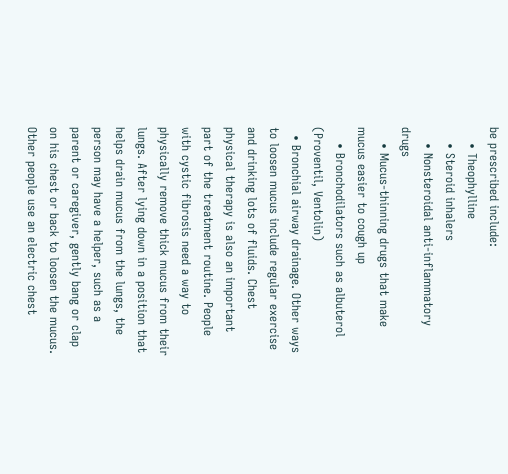be prescribed include:
    • Theophylline
    • Steroid inhalers
    • Nonsteroidal anti-inflammatory drugs
    • Mucus-thinning drugs that make mucus easier to cough up
    • Bronchodilators such as albuterol (Proventil, Ventolin)
  • Bronchial airway drainage. Other ways to loosen mucus include regular exercise and drinking lots of fluids. Chest physical therapy is also an important part of the treatment routine. People with cystic fibrosis need a way to physically remove thick mucus from their lungs. After lying down in a position that helps drain mucus from the lungs, the person may have a helper, such as a parent or caregiver, gently bang or clap on his chest or back to loosen the mucus. Other people use an electric chest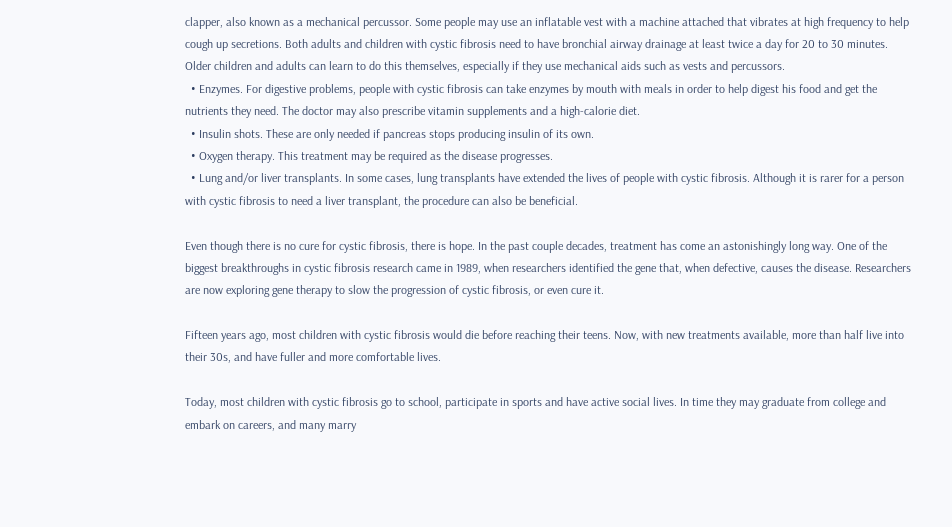clapper, also known as a mechanical percussor. Some people may use an inflatable vest with a machine attached that vibrates at high frequency to help cough up secretions. Both adults and children with cystic fibrosis need to have bronchial airway drainage at least twice a day for 20 to 30 minutes. Older children and adults can learn to do this themselves, especially if they use mechanical aids such as vests and percussors.
  • Enzymes. For digestive problems, people with cystic fibrosis can take enzymes by mouth with meals in order to help digest his food and get the nutrients they need. The doctor may also prescribe vitamin supplements and a high-calorie diet.
  • Insulin shots. These are only needed if pancreas stops producing insulin of its own.
  • Oxygen therapy. This treatment may be required as the disease progresses.
  • Lung and/or liver transplants. In some cases, lung transplants have extended the lives of people with cystic fibrosis. Although it is rarer for a person with cystic fibrosis to need a liver transplant, the procedure can also be beneficial.

Even though there is no cure for cystic fibrosis, there is hope. In the past couple decades, treatment has come an astonishingly long way. One of the biggest breakthroughs in cystic fibrosis research came in 1989, when researchers identified the gene that, when defective, causes the disease. Researchers are now exploring gene therapy to slow the progression of cystic fibrosis, or even cure it.

Fifteen years ago, most children with cystic fibrosis would die before reaching their teens. Now, with new treatments available, more than half live into their 30s, and have fuller and more comfortable lives.

Today, most children with cystic fibrosis go to school, participate in sports and have active social lives. In time they may graduate from college and embark on careers, and many marry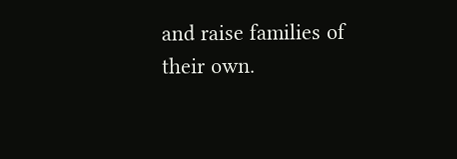and raise families of their own.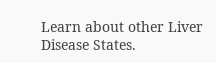Learn about other Liver Disease States.